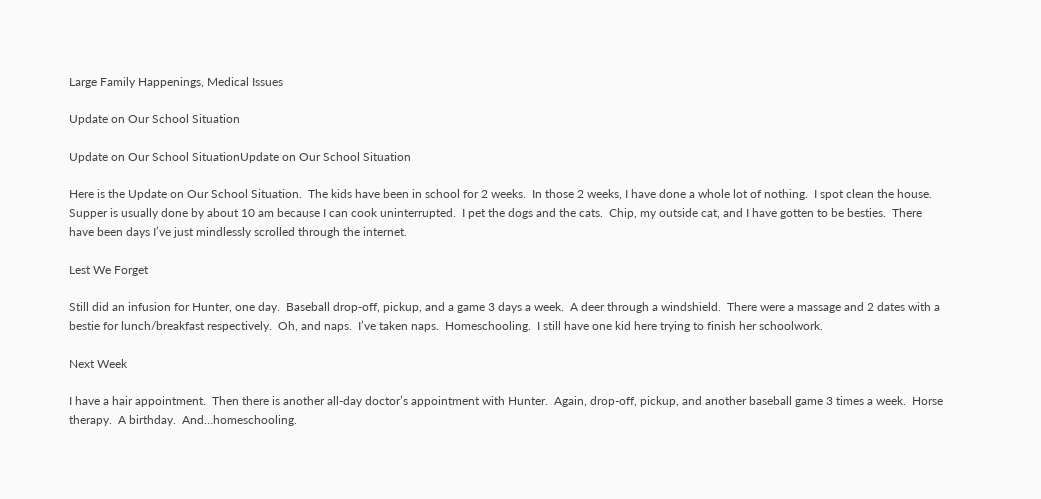Large Family Happenings, Medical Issues

Update on Our School Situation

Update on Our School SituationUpdate on Our School Situation

Here is the Update on Our School Situation.  The kids have been in school for 2 weeks.  In those 2 weeks, I have done a whole lot of nothing.  I spot clean the house.  Supper is usually done by about 10 am because I can cook uninterrupted.  I pet the dogs and the cats.  Chip, my outside cat, and I have gotten to be besties.  There have been days I’ve just mindlessly scrolled through the internet.

Lest We Forget

Still did an infusion for Hunter, one day.  Baseball drop-off, pickup, and a game 3 days a week.  A deer through a windshield.  There were a massage and 2 dates with a bestie for lunch/breakfast respectively.  Oh, and naps.  I’ve taken naps.  Homeschooling.  I still have one kid here trying to finish her schoolwork.

Next Week

I have a hair appointment.  Then there is another all-day doctor’s appointment with Hunter.  Again, drop-off, pickup, and another baseball game 3 times a week.  Horse therapy.  A birthday.  And…homeschooling.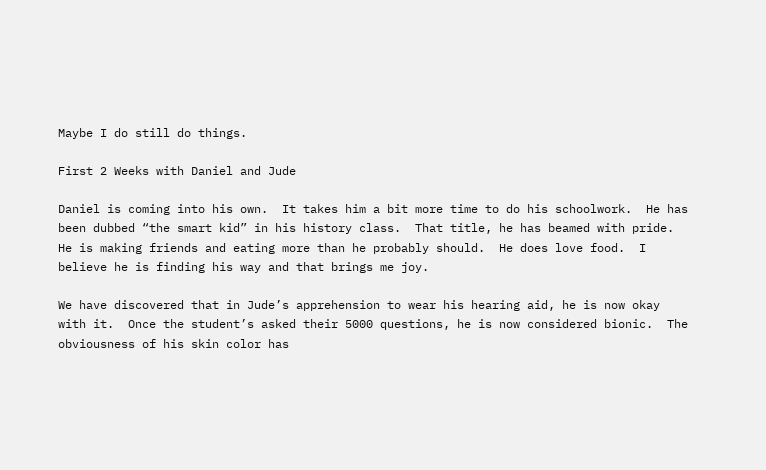Maybe I do still do things.

First 2 Weeks with Daniel and Jude

Daniel is coming into his own.  It takes him a bit more time to do his schoolwork.  He has been dubbed “the smart kid” in his history class.  That title, he has beamed with pride.  He is making friends and eating more than he probably should.  He does love food.  I believe he is finding his way and that brings me joy.

We have discovered that in Jude’s apprehension to wear his hearing aid, he is now okay with it.  Once the student’s asked their 5000 questions, he is now considered bionic.  The obviousness of his skin color has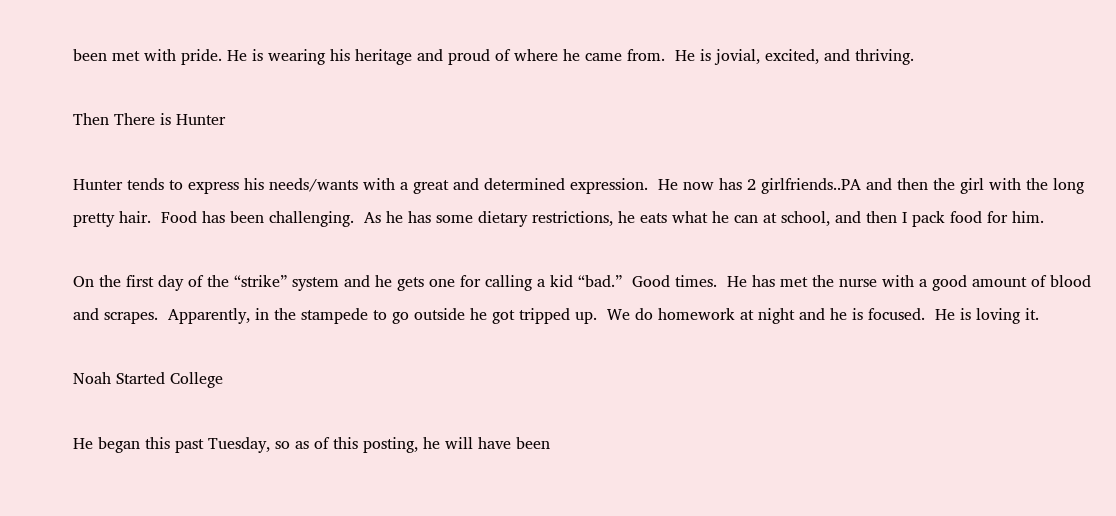been met with pride. He is wearing his heritage and proud of where he came from.  He is jovial, excited, and thriving.

Then There is Hunter

Hunter tends to express his needs/wants with a great and determined expression.  He now has 2 girlfriends..PA and then the girl with the long pretty hair.  Food has been challenging.  As he has some dietary restrictions, he eats what he can at school, and then I pack food for him.

On the first day of the “strike” system and he gets one for calling a kid “bad.”  Good times.  He has met the nurse with a good amount of blood and scrapes.  Apparently, in the stampede to go outside he got tripped up.  We do homework at night and he is focused.  He is loving it.

Noah Started College

He began this past Tuesday, so as of this posting, he will have been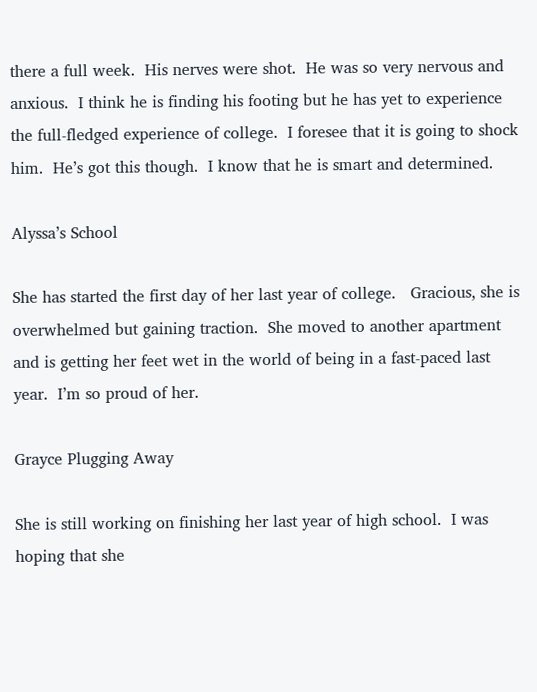there a full week.  His nerves were shot.  He was so very nervous and anxious.  I think he is finding his footing but he has yet to experience the full-fledged experience of college.  I foresee that it is going to shock him.  He’s got this though.  I know that he is smart and determined.

Alyssa’s School

She has started the first day of her last year of college.   Gracious, she is overwhelmed but gaining traction.  She moved to another apartment and is getting her feet wet in the world of being in a fast-paced last year.  I’m so proud of her.

Grayce Plugging Away

She is still working on finishing her last year of high school.  I was hoping that she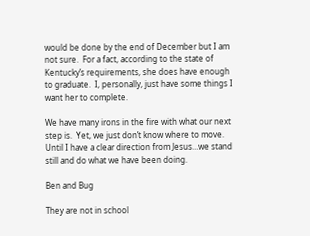would be done by the end of December but I am not sure.  For a fact, according to the state of Kentucky’s requirements, she does have enough to graduate.  I, personally, just have some things I want her to complete.

We have many irons in the fire with what our next step is.  Yet, we just don’t know where to move.  Until I have a clear direction from Jesus…we stand still and do what we have been doing.

Ben and Bug

They are not in school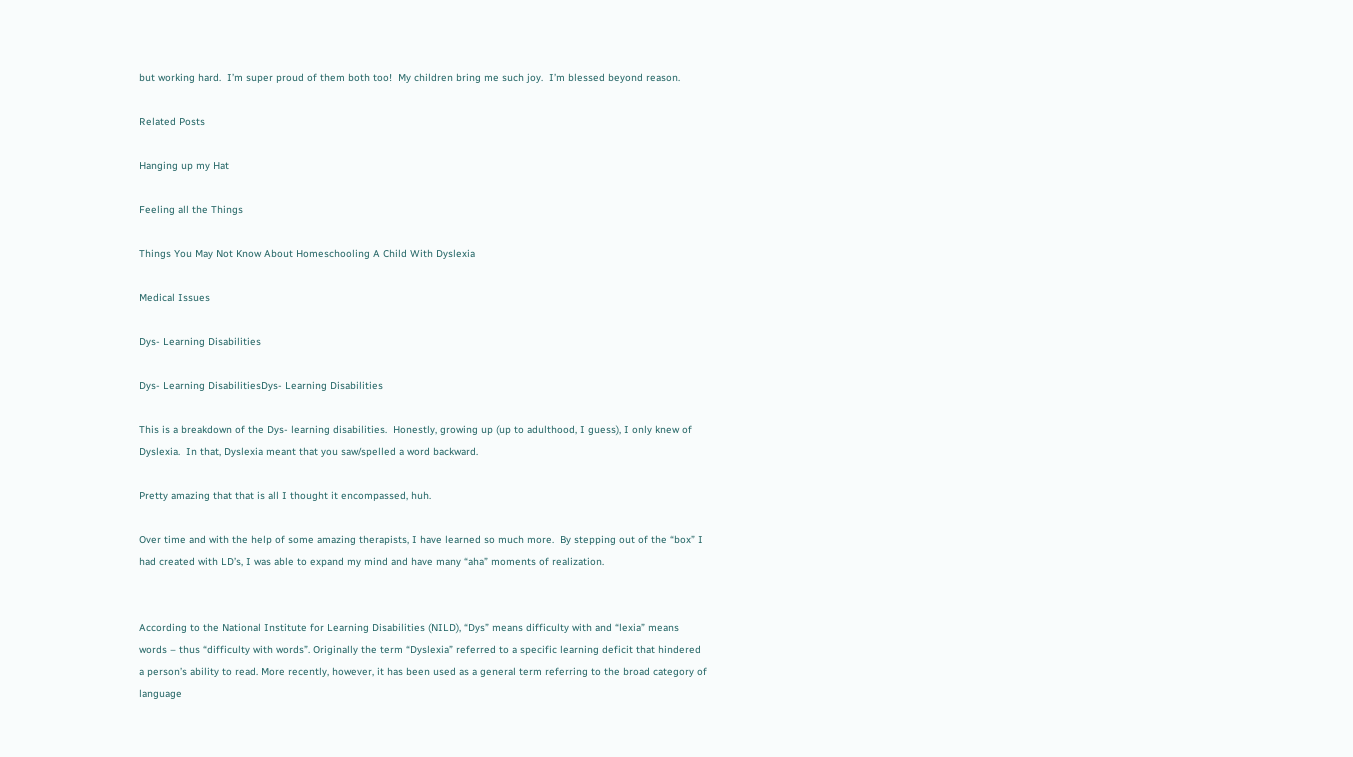but working hard.  I’m super proud of them both too!  My children bring me such joy.  I’m blessed beyond reason.

Related Posts

Hanging up my Hat

Feeling all the Things

Things You May Not Know About Homeschooling A Child With Dyslexia

Medical Issues

Dys- Learning Disabilities

Dys- Learning DisabilitiesDys- Learning Disabilities

This is a breakdown of the Dys- learning disabilities.  Honestly, growing up (up to adulthood, I guess), I only knew of Dyslexia.  In that, Dyslexia meant that you saw/spelled a word backward.

Pretty amazing that that is all I thought it encompassed, huh.

Over time and with the help of some amazing therapists, I have learned so much more.  By stepping out of the “box” I had created with LD’s, I was able to expand my mind and have many “aha” moments of realization.


According to the National Institute for Learning Disabilities (NILD), “Dys” means difficulty with and “lexia” means words – thus “difficulty with words”. Originally the term “Dyslexia” referred to a specific learning deficit that hindered a person’s ability to read. More recently, however, it has been used as a general term referring to the broad category of language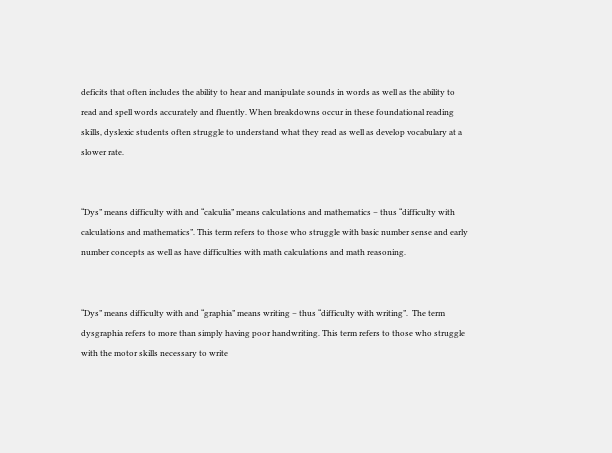deficits that often includes the ability to hear and manipulate sounds in words as well as the ability to read and spell words accurately and fluently. When breakdowns occur in these foundational reading skills, dyslexic students often struggle to understand what they read as well as develop vocabulary at a slower rate.


“Dys” means difficulty with and “calculia” means calculations and mathematics – thus “difficulty with calculations and mathematics”. This term refers to those who struggle with basic number sense and early number concepts as well as have difficulties with math calculations and math reasoning.


“Dys” means difficulty with and “graphia” means writing – thus “difficulty with writing”.  The term dysgraphia refers to more than simply having poor handwriting. This term refers to those who struggle with the motor skills necessary to write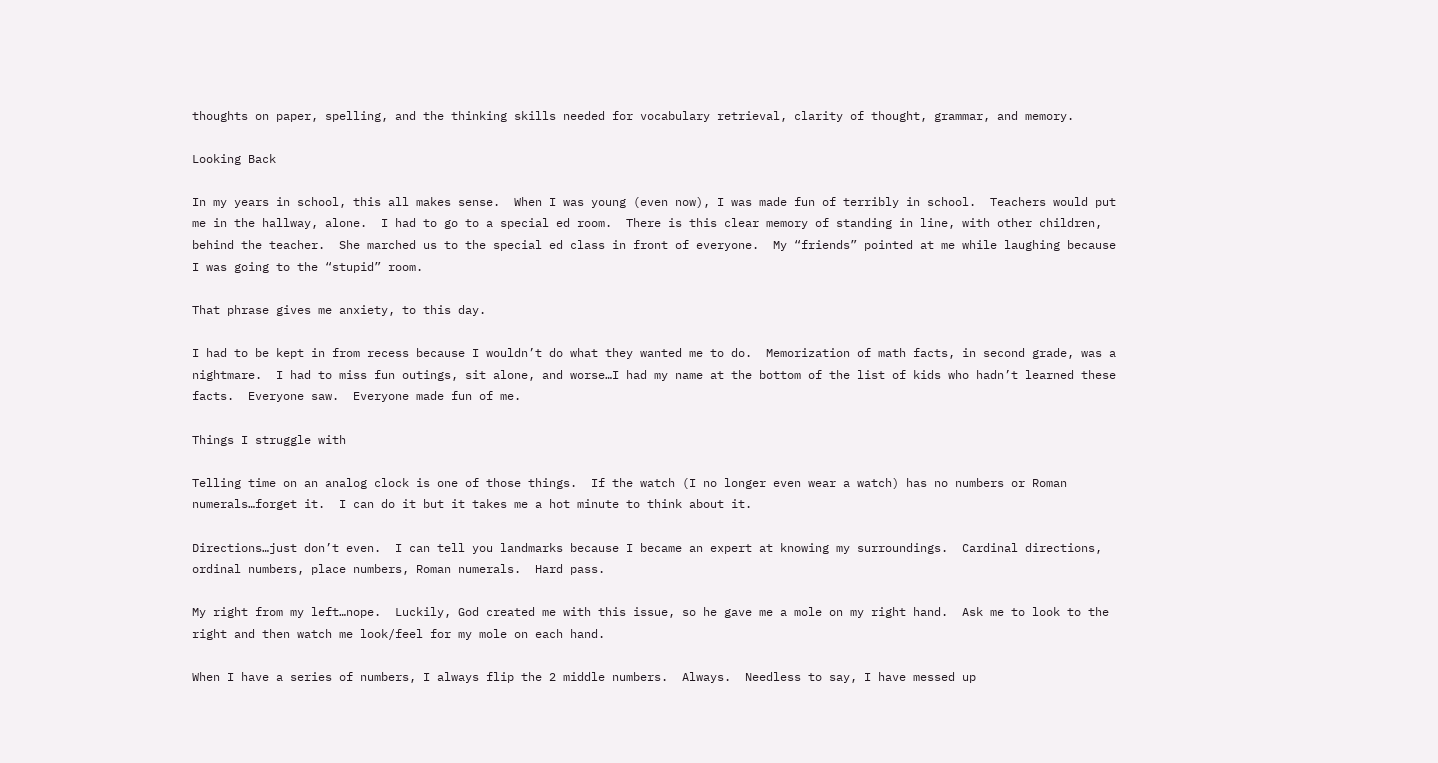thoughts on paper, spelling, and the thinking skills needed for vocabulary retrieval, clarity of thought, grammar, and memory.

Looking Back

In my years in school, this all makes sense.  When I was young (even now), I was made fun of terribly in school.  Teachers would put me in the hallway, alone.  I had to go to a special ed room.  There is this clear memory of standing in line, with other children, behind the teacher.  She marched us to the special ed class in front of everyone.  My “friends” pointed at me while laughing because I was going to the “stupid” room.

That phrase gives me anxiety, to this day.

I had to be kept in from recess because I wouldn’t do what they wanted me to do.  Memorization of math facts, in second grade, was a nightmare.  I had to miss fun outings, sit alone, and worse…I had my name at the bottom of the list of kids who hadn’t learned these facts.  Everyone saw.  Everyone made fun of me.

Things I struggle with

Telling time on an analog clock is one of those things.  If the watch (I no longer even wear a watch) has no numbers or Roman numerals…forget it.  I can do it but it takes me a hot minute to think about it.

Directions…just don’t even.  I can tell you landmarks because I became an expert at knowing my surroundings.  Cardinal directions, ordinal numbers, place numbers, Roman numerals.  Hard pass.

My right from my left…nope.  Luckily, God created me with this issue, so he gave me a mole on my right hand.  Ask me to look to the right and then watch me look/feel for my mole on each hand.

When I have a series of numbers, I always flip the 2 middle numbers.  Always.  Needless to say, I have messed up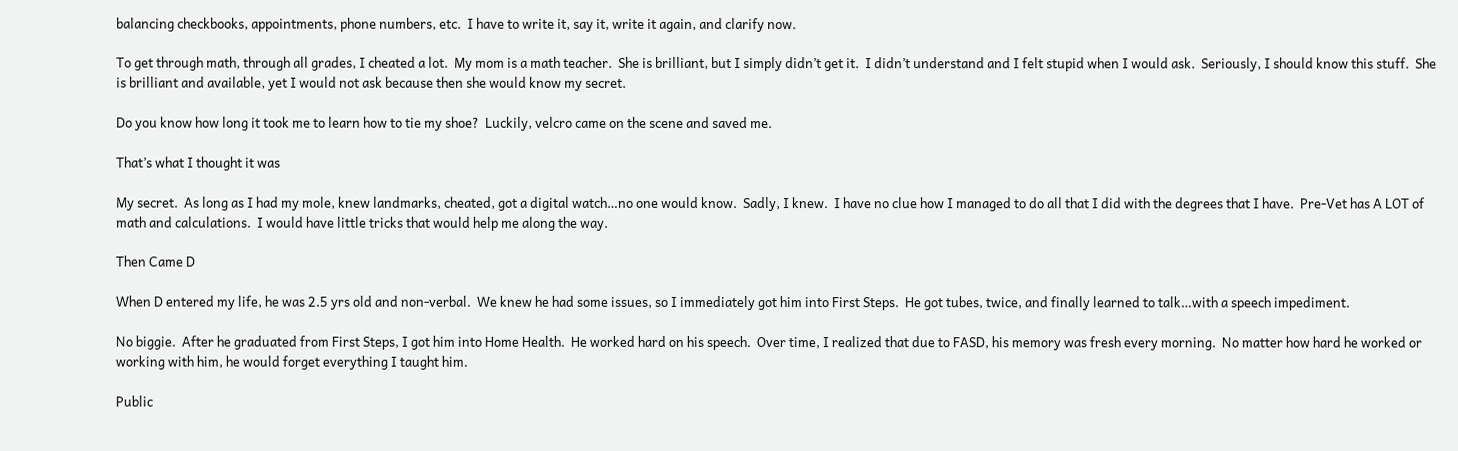balancing checkbooks, appointments, phone numbers, etc.  I have to write it, say it, write it again, and clarify now.

To get through math, through all grades, I cheated a lot.  My mom is a math teacher.  She is brilliant, but I simply didn’t get it.  I didn’t understand and I felt stupid when I would ask.  Seriously, I should know this stuff.  She is brilliant and available, yet I would not ask because then she would know my secret.

Do you know how long it took me to learn how to tie my shoe?  Luckily, velcro came on the scene and saved me.

That’s what I thought it was

My secret.  As long as I had my mole, knew landmarks, cheated, got a digital watch…no one would know.  Sadly, I knew.  I have no clue how I managed to do all that I did with the degrees that I have.  Pre-Vet has A LOT of math and calculations.  I would have little tricks that would help me along the way.

Then Came D

When D entered my life, he was 2.5 yrs old and non-verbal.  We knew he had some issues, so I immediately got him into First Steps.  He got tubes, twice, and finally learned to talk…with a speech impediment.

No biggie.  After he graduated from First Steps, I got him into Home Health.  He worked hard on his speech.  Over time, I realized that due to FASD, his memory was fresh every morning.  No matter how hard he worked or working with him, he would forget everything I taught him.

Public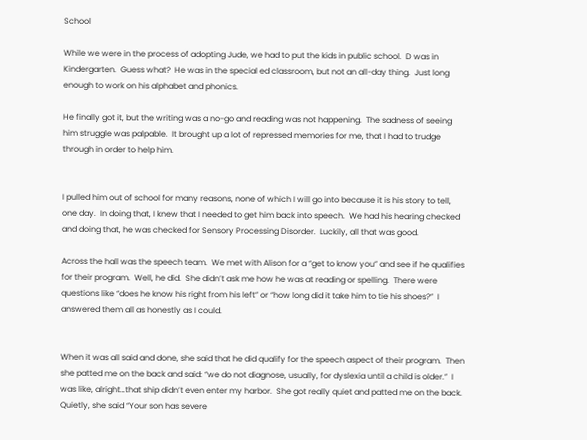School

While we were in the process of adopting Jude, we had to put the kids in public school.  D was in Kindergarten.  Guess what?  He was in the special ed classroom, but not an all-day thing.  Just long enough to work on his alphabet and phonics.

He finally got it, but the writing was a no-go and reading was not happening.  The sadness of seeing him struggle was palpable.  It brought up a lot of repressed memories for me, that I had to trudge through in order to help him.


I pulled him out of school for many reasons, none of which I will go into because it is his story to tell, one day.  In doing that, I knew that I needed to get him back into speech.  We had his hearing checked and doing that, he was checked for Sensory Processing Disorder.  Luckily, all that was good.

Across the hall was the speech team.  We met with Alison for a “get to know you” and see if he qualifies for their program.  Well, he did.  She didn’t ask me how he was at reading or spelling.  There were questions like “does he know his right from his left” or “how long did it take him to tie his shoes?”  I answered them all as honestly as I could.


When it was all said and done, she said that he did qualify for the speech aspect of their program.  Then she patted me on the back and said: “we do not diagnose, usually, for dyslexia until a child is older.”  I was like, alright…that ship didn’t even enter my harbor.  She got really quiet and patted me on the back.  Quietly, she said “Your son has severe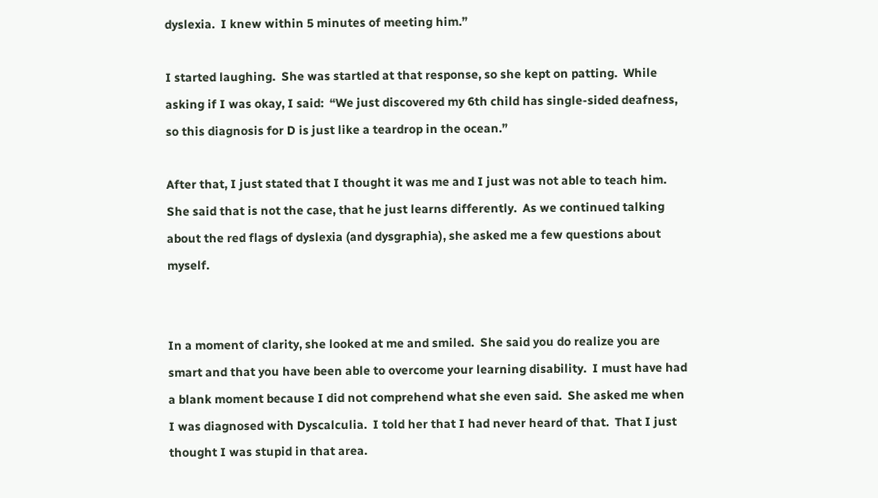dyslexia.  I knew within 5 minutes of meeting him.”

I started laughing.  She was startled at that response, so she kept on patting.  While asking if I was okay, I said:  “We just discovered my 6th child has single-sided deafness, so this diagnosis for D is just like a teardrop in the ocean.”

After that, I just stated that I thought it was me and I just was not able to teach him.  She said that is not the case, that he just learns differently.  As we continued talking about the red flags of dyslexia (and dysgraphia), she asked me a few questions about myself.


In a moment of clarity, she looked at me and smiled.  She said you do realize you are smart and that you have been able to overcome your learning disability.  I must have had a blank moment because I did not comprehend what she even said.  She asked me when I was diagnosed with Dyscalculia.  I told her that I had never heard of that.  That I just thought I was stupid in that area.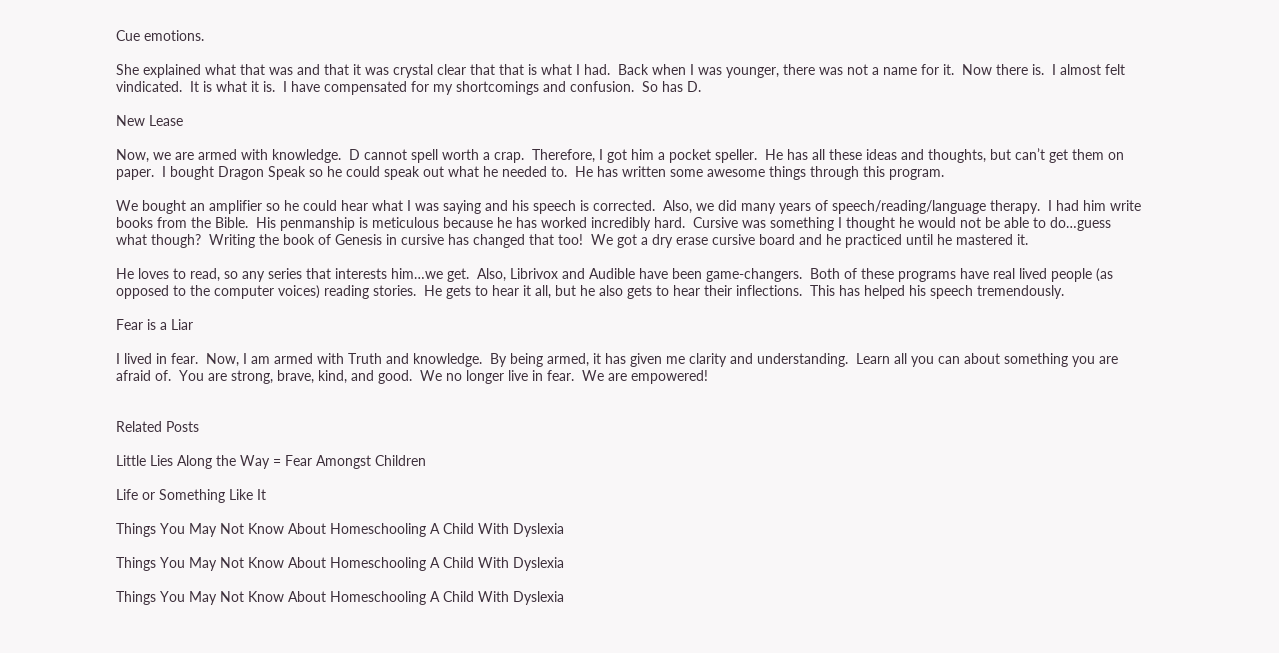Cue emotions.

She explained what that was and that it was crystal clear that that is what I had.  Back when I was younger, there was not a name for it.  Now there is.  I almost felt vindicated.  It is what it is.  I have compensated for my shortcomings and confusion.  So has D.

New Lease

Now, we are armed with knowledge.  D cannot spell worth a crap.  Therefore, I got him a pocket speller.  He has all these ideas and thoughts, but can’t get them on paper.  I bought Dragon Speak so he could speak out what he needed to.  He has written some awesome things through this program.

We bought an amplifier so he could hear what I was saying and his speech is corrected.  Also, we did many years of speech/reading/language therapy.  I had him write books from the Bible.  His penmanship is meticulous because he has worked incredibly hard.  Cursive was something I thought he would not be able to do…guess what though?  Writing the book of Genesis in cursive has changed that too!  We got a dry erase cursive board and he practiced until he mastered it.

He loves to read, so any series that interests him…we get.  Also, Librivox and Audible have been game-changers.  Both of these programs have real lived people (as opposed to the computer voices) reading stories.  He gets to hear it all, but he also gets to hear their inflections.  This has helped his speech tremendously.

Fear is a Liar

I lived in fear.  Now, I am armed with Truth and knowledge.  By being armed, it has given me clarity and understanding.  Learn all you can about something you are afraid of.  You are strong, brave, kind, and good.  We no longer live in fear.  We are empowered!


Related Posts

Little Lies Along the Way = Fear Amongst Children

Life or Something Like It

Things You May Not Know About Homeschooling A Child With Dyslexia

Things You May Not Know About Homeschooling A Child With Dyslexia

Things You May Not Know About Homeschooling A Child With Dyslexia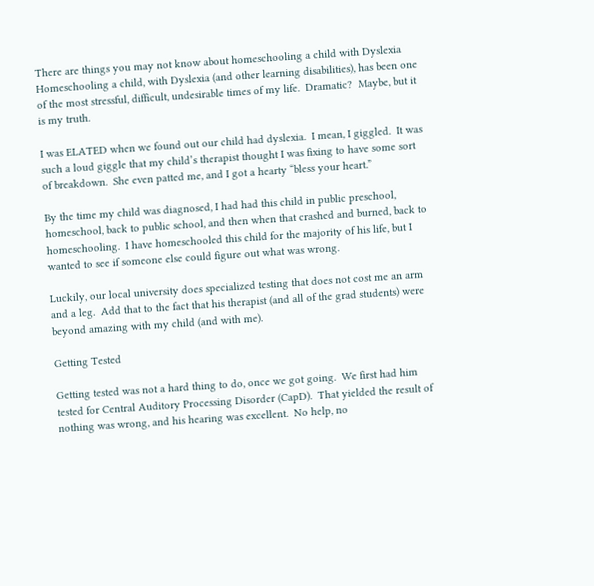There are things you may not know about homeschooling a child with Dyslexia   Homeschooling a child, with Dyslexia (and other learning disabilities), has been one of the most stressful, difficult, undesirable times of my life.  Dramatic?  Maybe, but it is my truth.

I was ELATED when we found out our child had dyslexia.  I mean, I giggled.  It was such a loud giggle that my child’s therapist thought I was fixing to have some sort of breakdown.  She even patted me, and I got a hearty “bless your heart.”

By the time my child was diagnosed, I had had this child in public preschool, homeschool, back to public school, and then when that crashed and burned, back to homeschooling.  I have homeschooled this child for the majority of his life, but I wanted to see if someone else could figure out what was wrong.

Luckily, our local university does specialized testing that does not cost me an arm and a leg.  Add that to the fact that his therapist (and all of the grad students) were beyond amazing with my child (and with me).

Getting Tested

Getting tested was not a hard thing to do, once we got going.  We first had him tested for Central Auditory Processing Disorder (CapD).  That yielded the result of nothing was wrong, and his hearing was excellent.  No help, no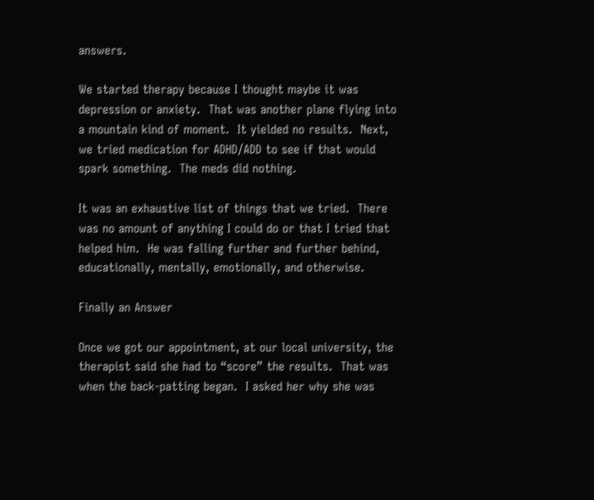answers.

We started therapy because I thought maybe it was depression or anxiety.  That was another plane flying into a mountain kind of moment.  It yielded no results.  Next, we tried medication for ADHD/ADD to see if that would spark something.  The meds did nothing.

It was an exhaustive list of things that we tried.  There was no amount of anything I could do or that I tried that helped him.  He was falling further and further behind, educationally, mentally, emotionally, and otherwise.

Finally an Answer

Once we got our appointment, at our local university, the therapist said she had to “score” the results.  That was when the back-patting began.  I asked her why she was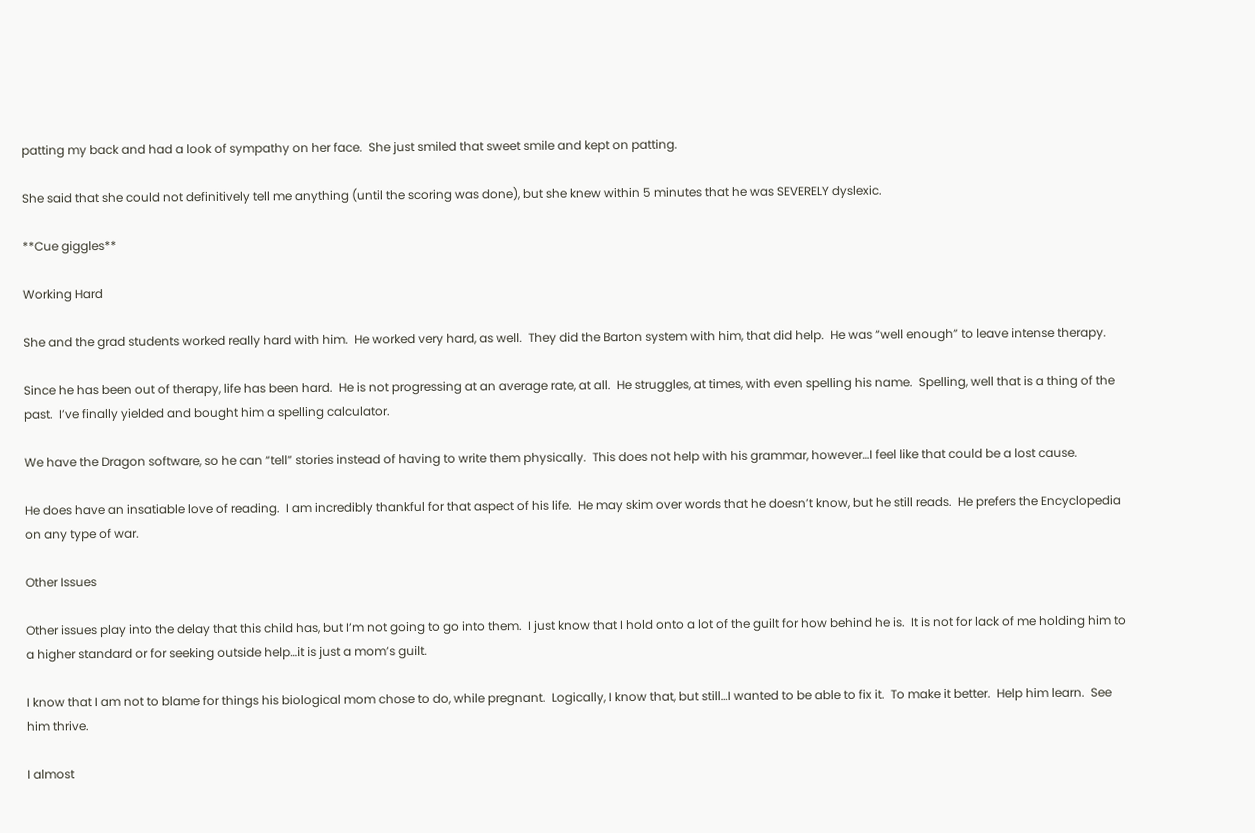patting my back and had a look of sympathy on her face.  She just smiled that sweet smile and kept on patting.

She said that she could not definitively tell me anything (until the scoring was done), but she knew within 5 minutes that he was SEVERELY dyslexic.

**Cue giggles**

Working Hard

She and the grad students worked really hard with him.  He worked very hard, as well.  They did the Barton system with him, that did help.  He was “well enough” to leave intense therapy.

Since he has been out of therapy, life has been hard.  He is not progressing at an average rate, at all.  He struggles, at times, with even spelling his name.  Spelling, well that is a thing of the past.  I’ve finally yielded and bought him a spelling calculator.

We have the Dragon software, so he can “tell” stories instead of having to write them physically.  This does not help with his grammar, however…I feel like that could be a lost cause.

He does have an insatiable love of reading.  I am incredibly thankful for that aspect of his life.  He may skim over words that he doesn’t know, but he still reads.  He prefers the Encyclopedia on any type of war.

Other Issues

Other issues play into the delay that this child has, but I’m not going to go into them.  I just know that I hold onto a lot of the guilt for how behind he is.  It is not for lack of me holding him to a higher standard or for seeking outside help…it is just a mom’s guilt.

I know that I am not to blame for things his biological mom chose to do, while pregnant.  Logically, I know that, but still…I wanted to be able to fix it.  To make it better.  Help him learn.  See him thrive.

I almost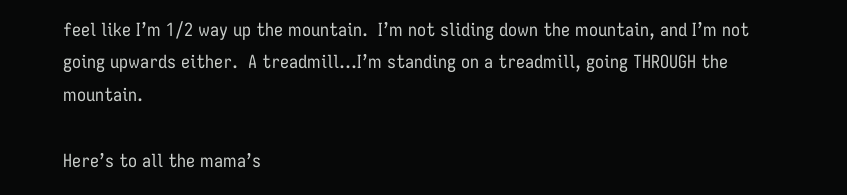feel like I’m 1/2 way up the mountain.  I’m not sliding down the mountain, and I’m not going upwards either.  A treadmill…I’m standing on a treadmill, going THROUGH the mountain.

Here’s to all the mama’s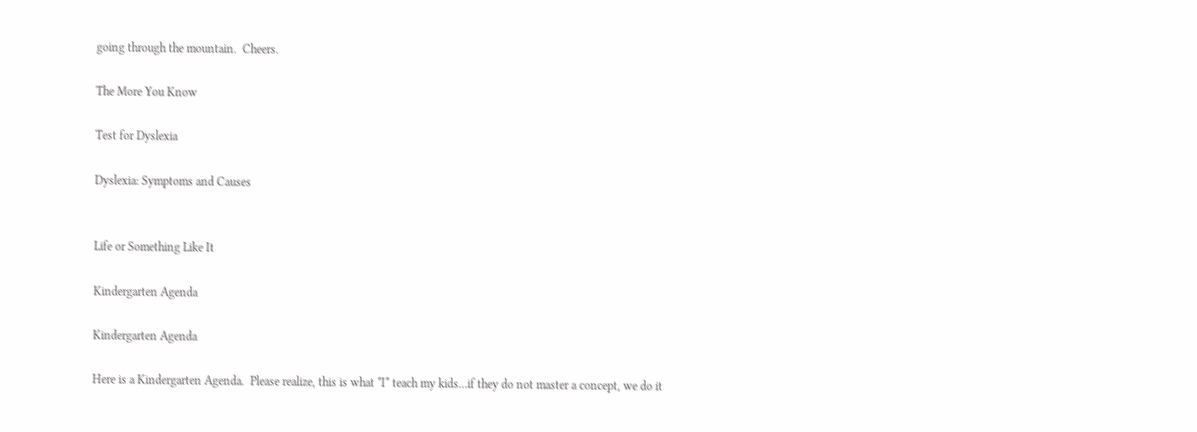going through the mountain.  Cheers.

The More You Know

Test for Dyslexia

Dyslexia: Symptoms and Causes


Life or Something Like It

Kindergarten Agenda

Kindergarten Agenda

Here is a Kindergarten Agenda.  Please realize, this is what *I* teach my kids…if they do not master a concept, we do it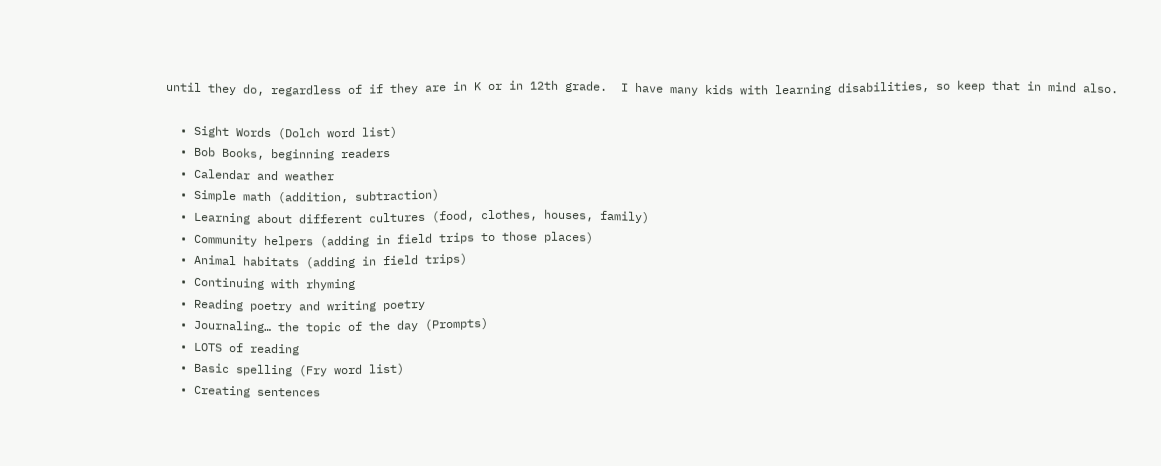until they do, regardless of if they are in K or in 12th grade.  I have many kids with learning disabilities, so keep that in mind also.

  • Sight Words (Dolch word list)
  • Bob Books, beginning readers
  • Calendar and weather
  • Simple math (addition, subtraction)
  • Learning about different cultures (food, clothes, houses, family)
  • Community helpers (adding in field trips to those places)
  • Animal habitats (adding in field trips)
  • Continuing with rhyming
  • Reading poetry and writing poetry
  • Journaling… the topic of the day (Prompts)
  • LOTS of reading
  • Basic spelling (Fry word list)
  • Creating sentences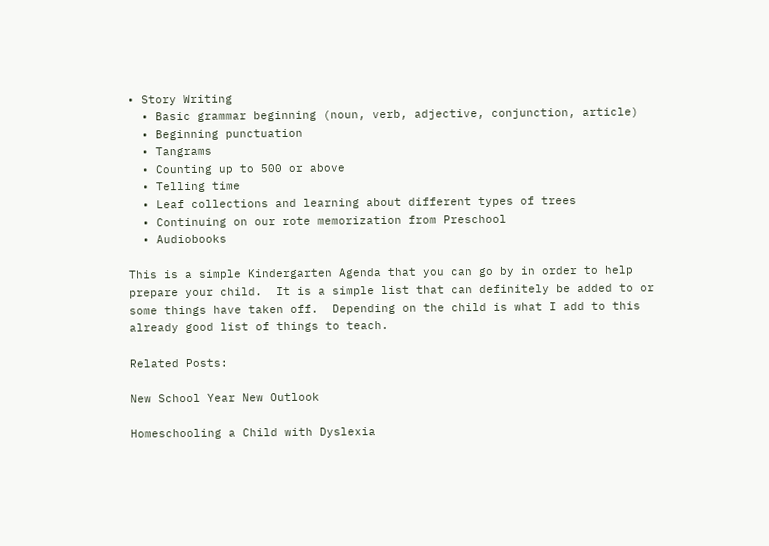• Story Writing
  • Basic grammar beginning (noun, verb, adjective, conjunction, article)
  • Beginning punctuation
  • Tangrams
  • Counting up to 500 or above
  • Telling time
  • Leaf collections and learning about different types of trees
  • Continuing on our rote memorization from Preschool
  • Audiobooks

This is a simple Kindergarten Agenda that you can go by in order to help prepare your child.  It is a simple list that can definitely be added to or some things have taken off.  Depending on the child is what I add to this already good list of things to teach.

Related Posts:

New School Year New Outlook

Homeschooling a Child with Dyslexia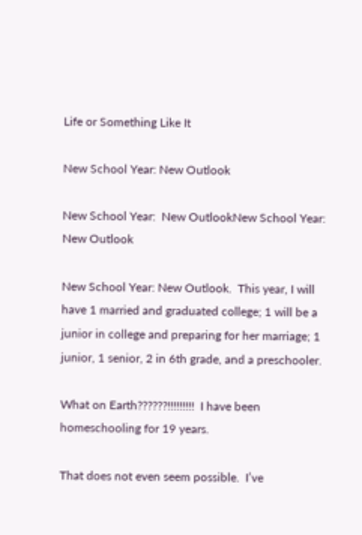Life or Something Like It

New School Year: New Outlook

New School Year:  New OutlookNew School Year: New Outlook

New School Year: New Outlook.  This year, I will have 1 married and graduated college; 1 will be a junior in college and preparing for her marriage; 1 junior, 1 senior, 2 in 6th grade, and a preschooler.

What on Earth??????!!!!!!!!!  I have been homeschooling for 19 years.

That does not even seem possible.  I’ve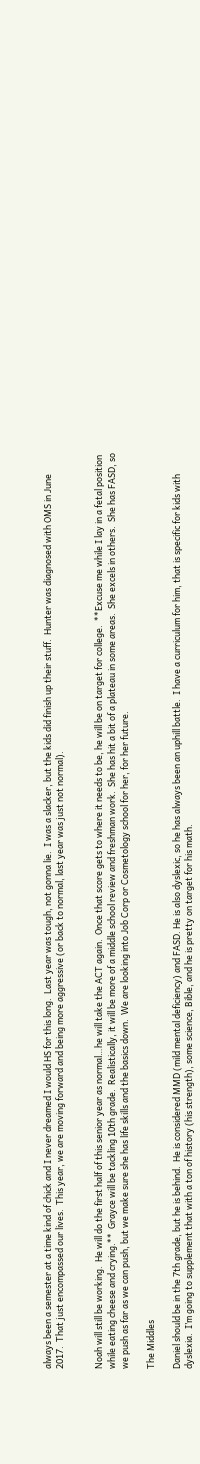always been a semester at a time kind of chick and I never dreamed I would HS for this long.  Last year was tough, not gonna lie.  I was a slacker, but the kids did finish up their stuff.  Hunter was diagnosed with OMS in June 2017.  That just encompassed our lives.  This year, we are moving forward and being more aggressive (or back to normal, last year was just not normal).


Noah will still be working.  He will do the first half of this senior year as normal…he will take the ACT again.  Once that score gets to where it needs to be, he will be on target for college.  **Excuse me while I lay in a fetal position while eating cheese and crying.**  Grayce will be tackling 10th grade.  Realistically, it will be more of a middle school review and freshman work.  She has hit a bit of a plateau in some areas.  She excels in others.  She has FASD, so we push as far as we can push, but we make sure she has life skills and the basics down.  We are looking into Job Corp or Cosmetology school for her, for her future.

The Middles

Daniel should be in the 7th grade, but he is behind.  He is considered MMD (mild mental deficiency) and FASD. He is also dyslexic, so he has always been an uphill battle.  I have a curriculum for him, that is specific for kids with dyslexia.  I’m going to supplement that with a ton of history (his strength), some science, Bible, and he is pretty on target for his math.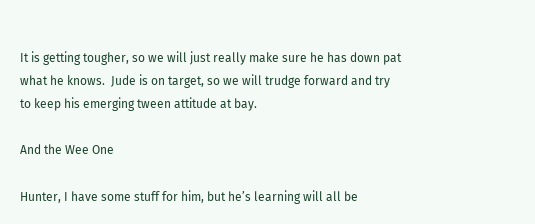It is getting tougher, so we will just really make sure he has down pat what he knows.  Jude is on target, so we will trudge forward and try to keep his emerging tween attitude at bay.

And the Wee One

Hunter, I have some stuff for him, but he’s learning will all be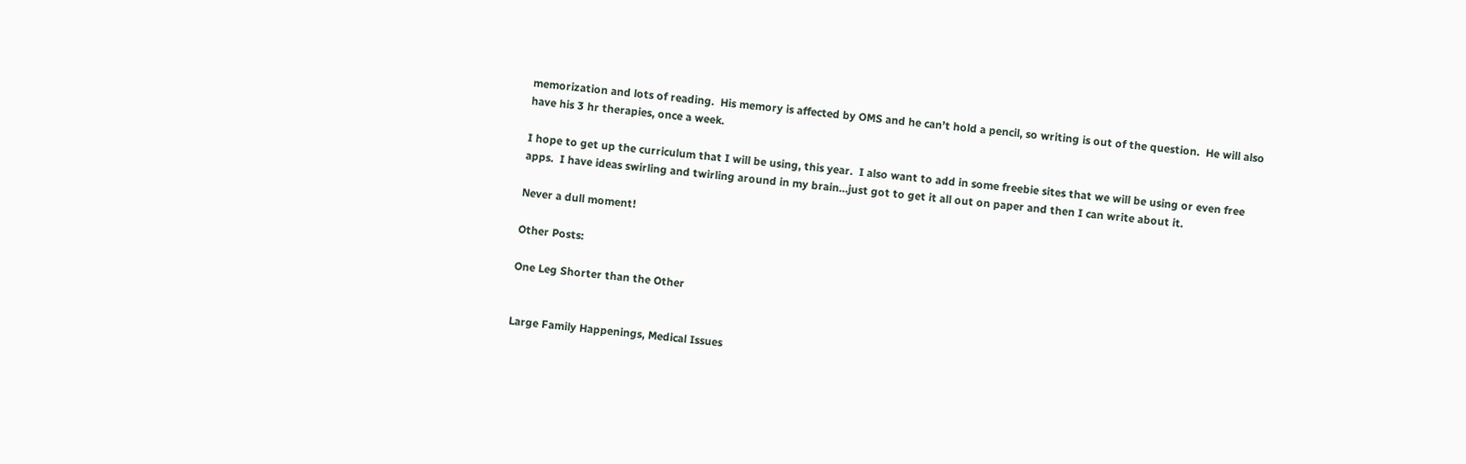memorization and lots of reading.  His memory is affected by OMS and he can’t hold a pencil, so writing is out of the question.  He will also have his 3 hr therapies, once a week.

I hope to get up the curriculum that I will be using, this year.  I also want to add in some freebie sites that we will be using or even free apps.  I have ideas swirling and twirling around in my brain…just got to get it all out on paper and then I can write about it.

Never a dull moment!

Other Posts:

One Leg Shorter than the Other


Large Family Happenings, Medical Issues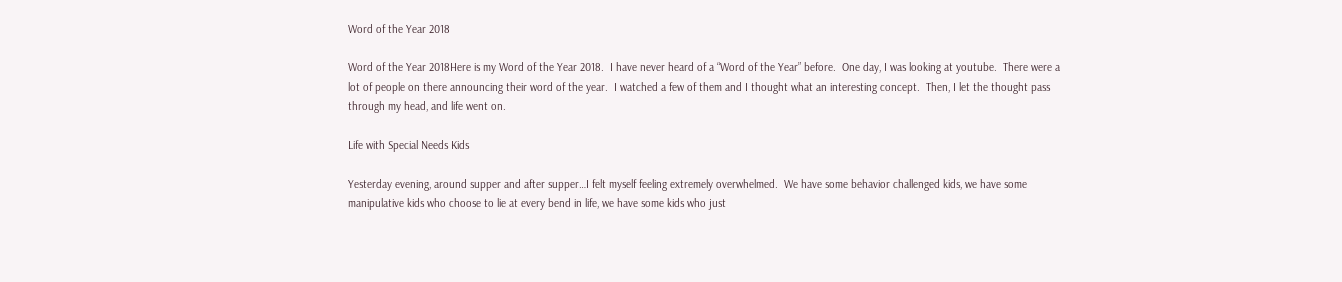Word of the Year 2018

Word of the Year 2018Here is my Word of the Year 2018.  I have never heard of a “Word of the Year” before.  One day, I was looking at youtube.  There were a lot of people on there announcing their word of the year.  I watched a few of them and I thought what an interesting concept.  Then, I let the thought pass through my head, and life went on.

Life with Special Needs Kids

Yesterday evening, around supper and after supper…I felt myself feeling extremely overwhelmed.  We have some behavior challenged kids, we have some manipulative kids who choose to lie at every bend in life, we have some kids who just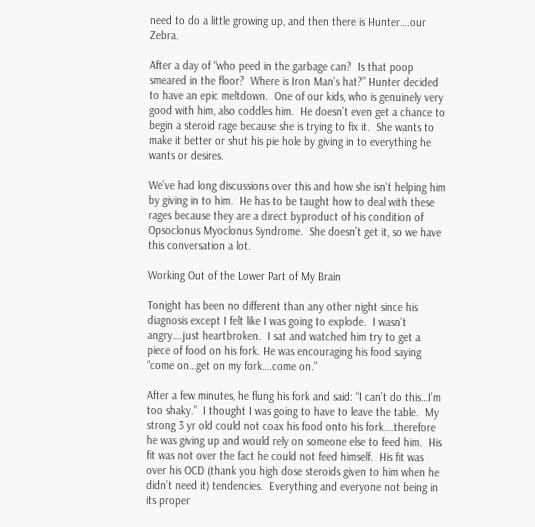need to do a little growing up, and then there is Hunter….our Zebra.

After a day of “who peed in the garbage can?  Is that poop smeared in the floor?  Where is Iron Man’s hat?” Hunter decided to have an epic meltdown.  One of our kids, who is genuinely very good with him, also coddles him.  He doesn’t even get a chance to begin a steroid rage because she is trying to fix it.  She wants to make it better or shut his pie hole by giving in to everything he wants or desires.

We’ve had long discussions over this and how she isn’t helping him by giving in to him.  He has to be taught how to deal with these rages because they are a direct byproduct of his condition of Opsoclonus Myoclonus Syndrome.  She doesn’t get it, so we have this conversation a lot.

Working Out of the Lower Part of My Brain

Tonight has been no different than any other night since his diagnosis except I felt like I was going to explode.  I wasn’t angry….just heartbroken.  I sat and watched him try to get a piece of food on his fork. He was encouraging his food saying “come on…get on my fork….come on.”

After a few minutes, he flung his fork and said: “I can’t do this…I’m too shaky.”  I thought I was going to have to leave the table.  My strong 3 yr old could not coax his food onto his fork….therefore he was giving up and would rely on someone else to feed him.  His fit was not over the fact he could not feed himself.  His fit was over his OCD (thank you high dose steroids given to him when he didn’t need it) tendencies.  Everything and everyone not being in its proper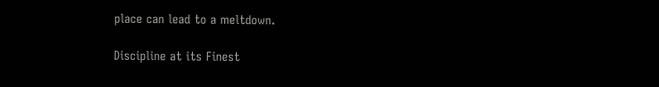place can lead to a meltdown.

Discipline at its Finest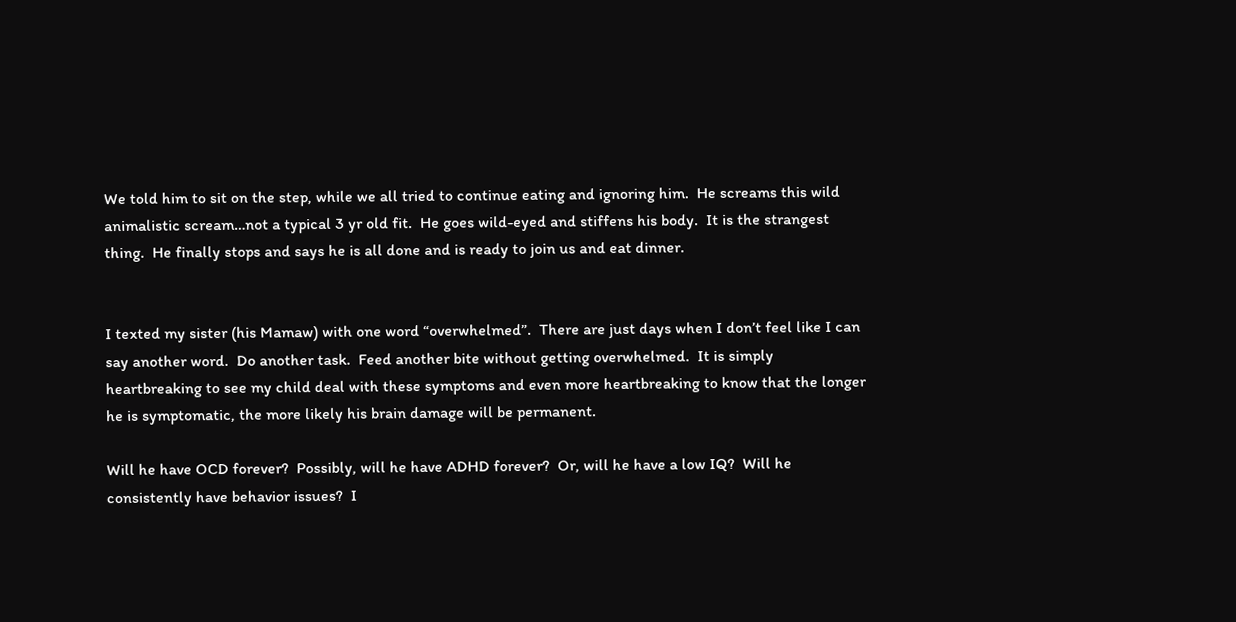We told him to sit on the step, while we all tried to continue eating and ignoring him.  He screams this wild animalistic scream…not a typical 3 yr old fit.  He goes wild-eyed and stiffens his body.  It is the strangest thing.  He finally stops and says he is all done and is ready to join us and eat dinner.


I texted my sister (his Mamaw) with one word “overwhelmed”.  There are just days when I don’t feel like I can say another word.  Do another task.  Feed another bite without getting overwhelmed.  It is simply heartbreaking to see my child deal with these symptoms and even more heartbreaking to know that the longer he is symptomatic, the more likely his brain damage will be permanent.

Will he have OCD forever?  Possibly, will he have ADHD forever?  Or, will he have a low IQ?  Will he consistently have behavior issues?  I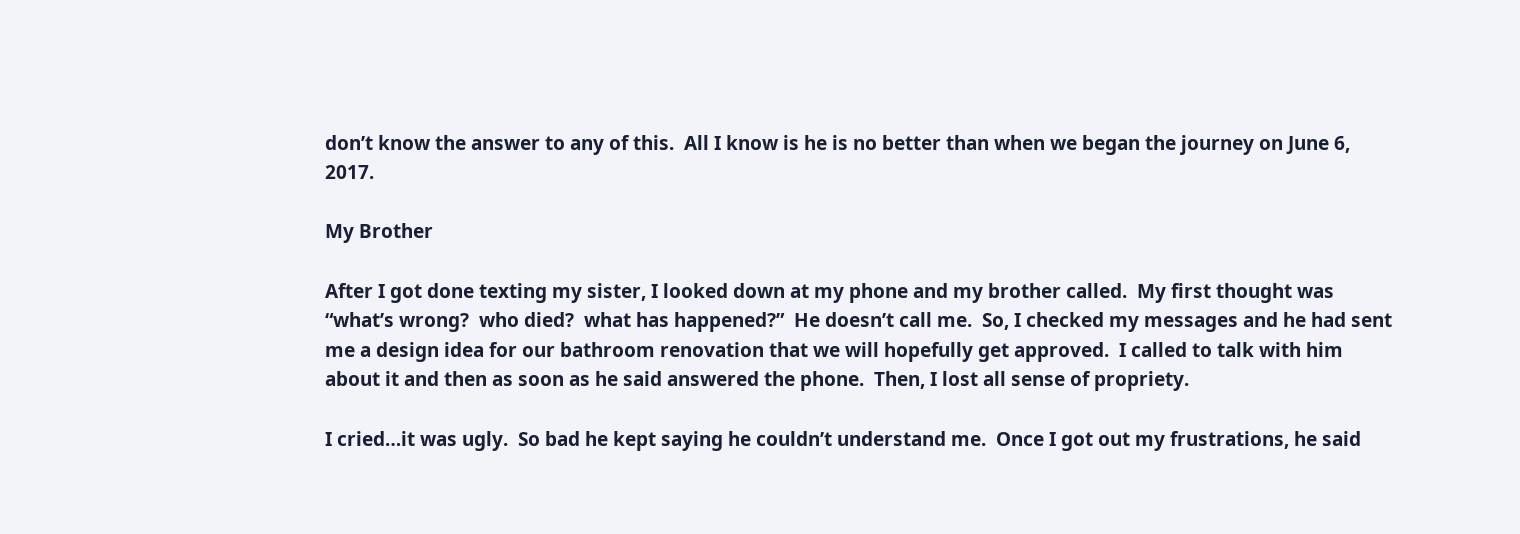don’t know the answer to any of this.  All I know is he is no better than when we began the journey on June 6, 2017.

My Brother

After I got done texting my sister, I looked down at my phone and my brother called.  My first thought was “what’s wrong?  who died?  what has happened?”  He doesn’t call me.  So, I checked my messages and he had sent me a design idea for our bathroom renovation that we will hopefully get approved.  I called to talk with him about it and then as soon as he said answered the phone.  Then, I lost all sense of propriety.

I cried…it was ugly.  So bad he kept saying he couldn’t understand me.  Once I got out my frustrations, he said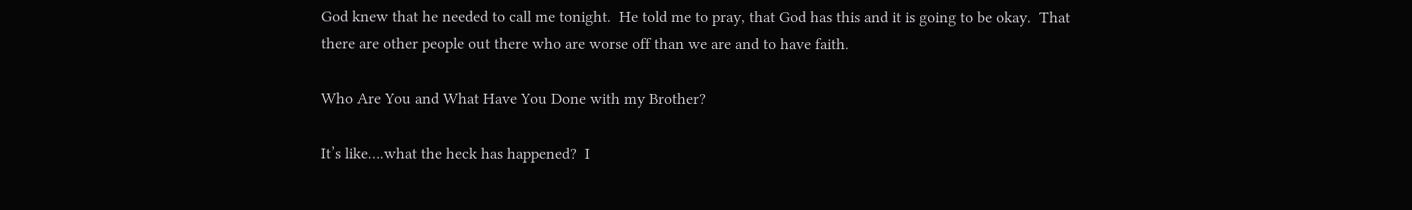God knew that he needed to call me tonight.  He told me to pray, that God has this and it is going to be okay.  That there are other people out there who are worse off than we are and to have faith.

Who Are You and What Have You Done with my Brother?

It’s like….what the heck has happened?  I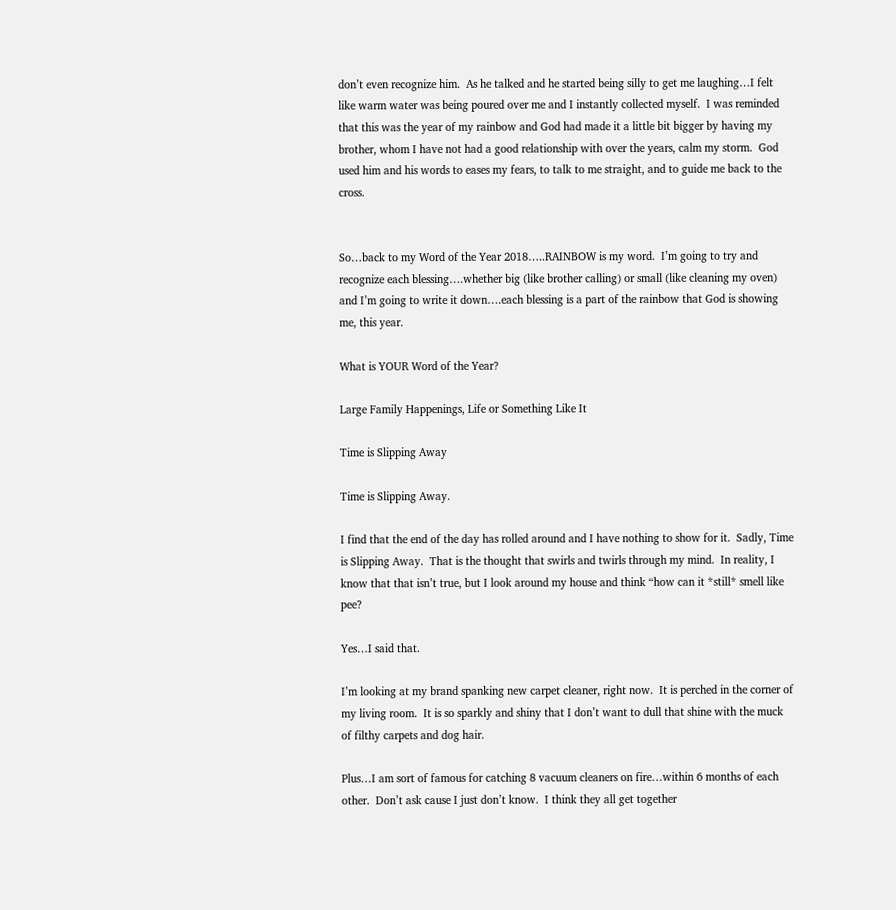don’t even recognize him.  As he talked and he started being silly to get me laughing…I felt like warm water was being poured over me and I instantly collected myself.  I was reminded that this was the year of my rainbow and God had made it a little bit bigger by having my brother, whom I have not had a good relationship with over the years, calm my storm.  God used him and his words to eases my fears, to talk to me straight, and to guide me back to the cross.


So…back to my Word of the Year 2018…..RAINBOW is my word.  I’m going to try and recognize each blessing….whether big (like brother calling) or small (like cleaning my oven) and I’m going to write it down….each blessing is a part of the rainbow that God is showing me, this year.

What is YOUR Word of the Year?

Large Family Happenings, Life or Something Like It

Time is Slipping Away

Time is Slipping Away.

I find that the end of the day has rolled around and I have nothing to show for it.  Sadly, Time is Slipping Away.  That is the thought that swirls and twirls through my mind.  In reality, I know that that isn’t true, but I look around my house and think “how can it *still* smell like pee?

Yes…I said that.

I’m looking at my brand spanking new carpet cleaner, right now.  It is perched in the corner of my living room.  It is so sparkly and shiny that I don’t want to dull that shine with the muck of filthy carpets and dog hair.

Plus…I am sort of famous for catching 8 vacuum cleaners on fire…within 6 months of each other.  Don’t ask cause I just don’t know.  I think they all get together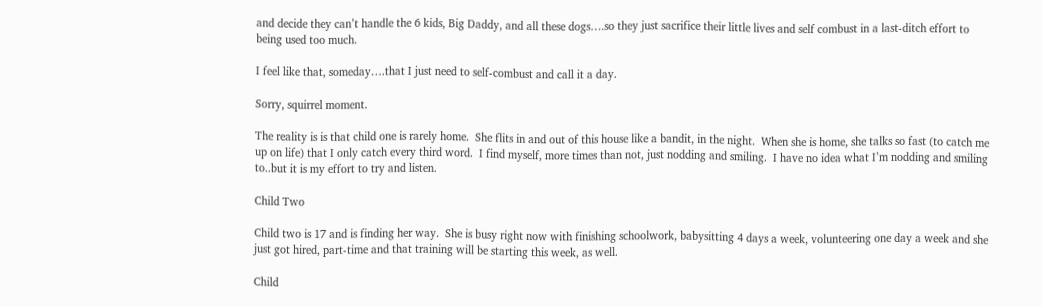and decide they can’t handle the 6 kids, Big Daddy, and all these dogs….so they just sacrifice their little lives and self combust in a last-ditch effort to being used too much.

I feel like that, someday….that I just need to self-combust and call it a day.

Sorry, squirrel moment.

The reality is is that child one is rarely home.  She flits in and out of this house like a bandit, in the night.  When she is home, she talks so fast (to catch me up on life) that I only catch every third word.  I find myself, more times than not, just nodding and smiling.  I have no idea what I’m nodding and smiling to..but it is my effort to try and listen.

Child Two

Child two is 17 and is finding her way.  She is busy right now with finishing schoolwork, babysitting 4 days a week, volunteering one day a week and she just got hired, part-time and that training will be starting this week, as well.

Child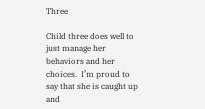Three

Child three does well to just manage her behaviors and her choices.  I’m proud to say that she is caught up and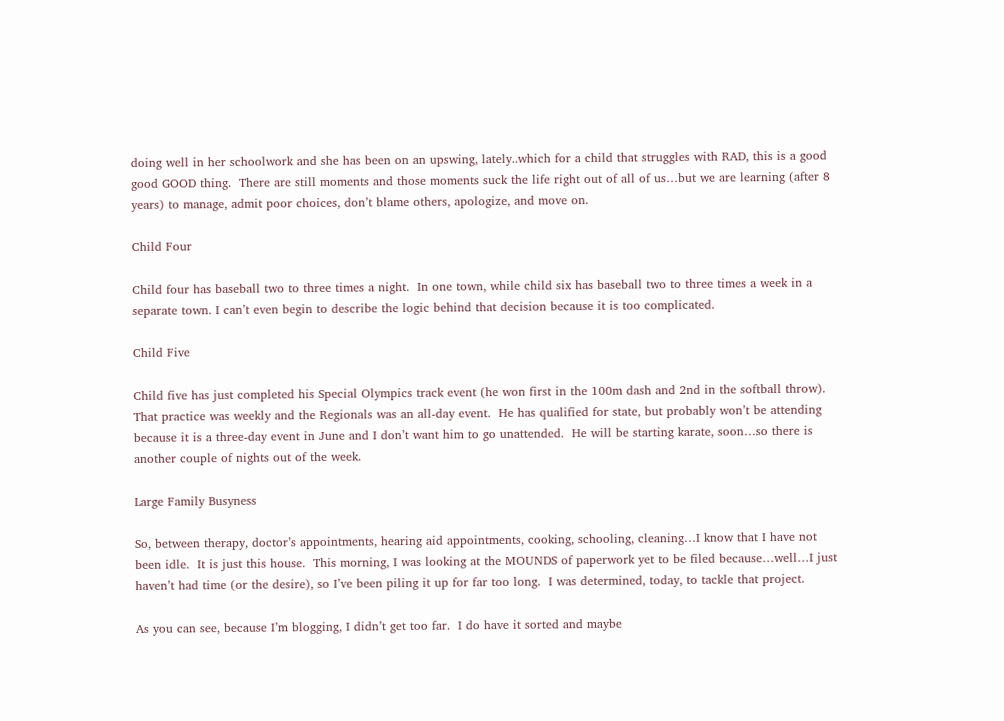doing well in her schoolwork and she has been on an upswing, lately..which for a child that struggles with RAD, this is a good good GOOD thing.  There are still moments and those moments suck the life right out of all of us…but we are learning (after 8 years) to manage, admit poor choices, don’t blame others, apologize, and move on.

Child Four

Child four has baseball two to three times a night.  In one town, while child six has baseball two to three times a week in a separate town. I can’t even begin to describe the logic behind that decision because it is too complicated.

Child Five

Child five has just completed his Special Olympics track event (he won first in the 100m dash and 2nd in the softball throw). That practice was weekly and the Regionals was an all-day event.  He has qualified for state, but probably won’t be attending because it is a three-day event in June and I don’t want him to go unattended.  He will be starting karate, soon…so there is another couple of nights out of the week.

Large Family Busyness

So, between therapy, doctor’s appointments, hearing aid appointments, cooking, schooling, cleaning…I know that I have not been idle.  It is just this house.  This morning, I was looking at the MOUNDS of paperwork yet to be filed because…well…I just haven’t had time (or the desire), so I’ve been piling it up for far too long.  I was determined, today, to tackle that project.

As you can see, because I’m blogging, I didn’t get too far.  I do have it sorted and maybe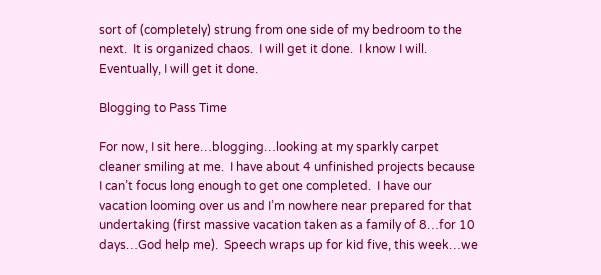sort of (completely) strung from one side of my bedroom to the next.  It is organized chaos.  I will get it done.  I know I will.  Eventually, I will get it done.

Blogging to Pass Time

For now, I sit here…blogging…looking at my sparkly carpet cleaner smiling at me.  I have about 4 unfinished projects because I can’t focus long enough to get one completed.  I have our vacation looming over us and I’m nowhere near prepared for that undertaking (first massive vacation taken as a family of 8…for 10 days…God help me).  Speech wraps up for kid five, this week…we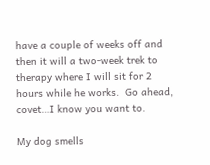have a couple of weeks off and then it will a two-week trek to therapy where I will sit for 2 hours while he works.  Go ahead, covet…I know you want to.

My dog smells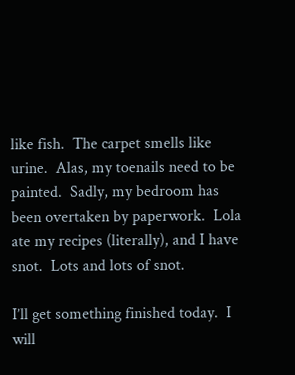like fish.  The carpet smells like urine.  Alas, my toenails need to be painted.  Sadly, my bedroom has been overtaken by paperwork.  Lola ate my recipes (literally), and I have snot.  Lots and lots of snot.

I’ll get something finished today.  I will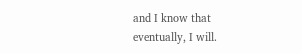and I know that eventually, I will.